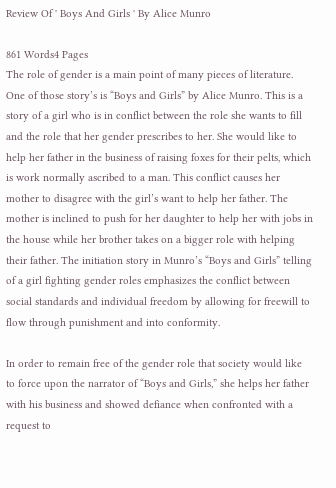Review Of ' Boys And Girls ' By Alice Munro

861 Words4 Pages
The role of gender is a main point of many pieces of literature. One of those story’s is “Boys and Girls” by Alice Munro. This is a story of a girl who is in conflict between the role she wants to fill and the role that her gender prescribes to her. She would like to help her father in the business of raising foxes for their pelts, which is work normally ascribed to a man. This conflict causes her mother to disagree with the girl’s want to help her father. The mother is inclined to push for her daughter to help her with jobs in the house while her brother takes on a bigger role with helping their father. The initiation story in Munro’s “Boys and Girls” telling of a girl fighting gender roles emphasizes the conflict between social standards and individual freedom by allowing for freewill to flow through punishment and into conformity.

In order to remain free of the gender role that society would like to force upon the narrator of “Boys and Girls,” she helps her father with his business and showed defiance when confronted with a request to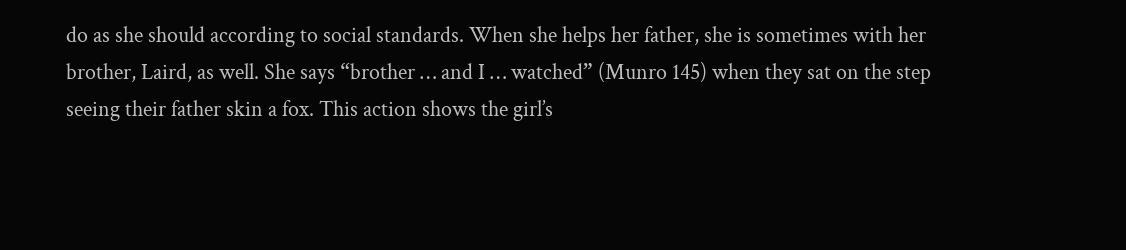do as she should according to social standards. When she helps her father, she is sometimes with her brother, Laird, as well. She says “brother … and I … watched” (Munro 145) when they sat on the step seeing their father skin a fox. This action shows the girl’s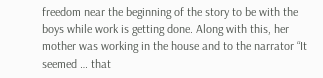freedom near the beginning of the story to be with the boys while work is getting done. Along with this, her mother was working in the house and to the narrator “It seemed … that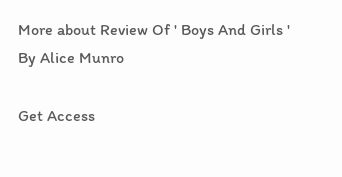More about Review Of ' Boys And Girls ' By Alice Munro

Get Access